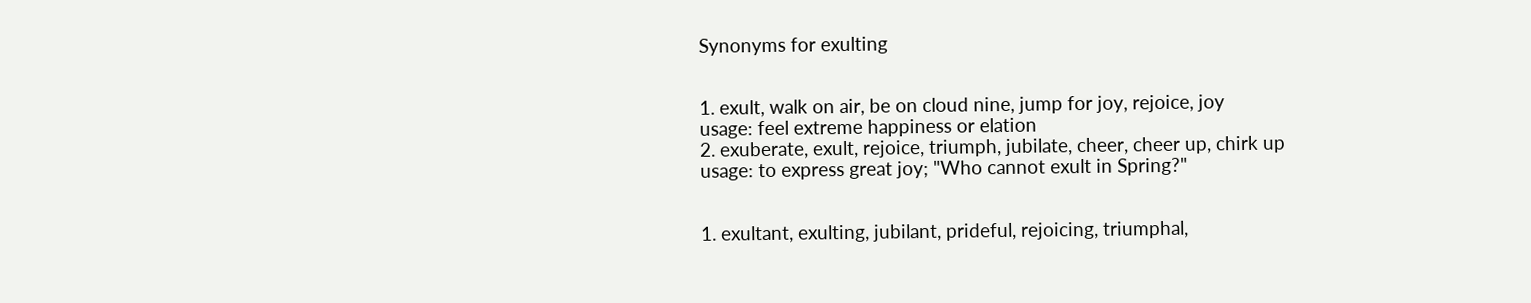Synonyms for exulting


1. exult, walk on air, be on cloud nine, jump for joy, rejoice, joy
usage: feel extreme happiness or elation
2. exuberate, exult, rejoice, triumph, jubilate, cheer, cheer up, chirk up
usage: to express great joy; "Who cannot exult in Spring?"


1. exultant, exulting, jubilant, prideful, rejoicing, triumphal,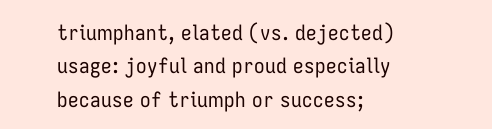triumphant, elated (vs. dejected)
usage: joyful and proud especially because of triumph or success;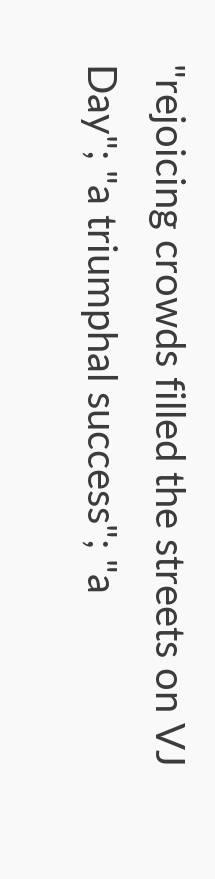"rejoicing crowds filled the streets on VJ Day"; "a triumphal success"; "a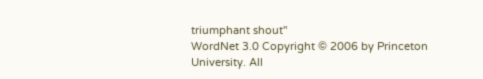triumphant shout"
WordNet 3.0 Copyright © 2006 by Princeton University. All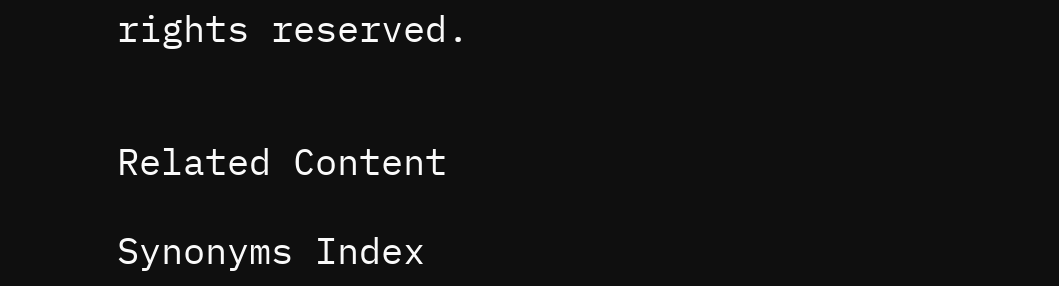rights reserved.


Related Content

Synonyms Index